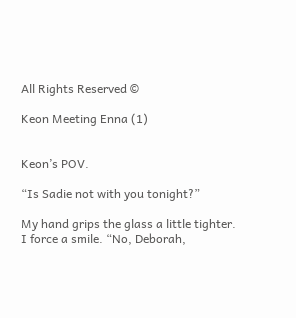All Rights Reserved ©

Keon Meeting Enna (1)


Keon’s POV.

“Is Sadie not with you tonight?”

My hand grips the glass a little tighter. I force a smile. “No, Deborah,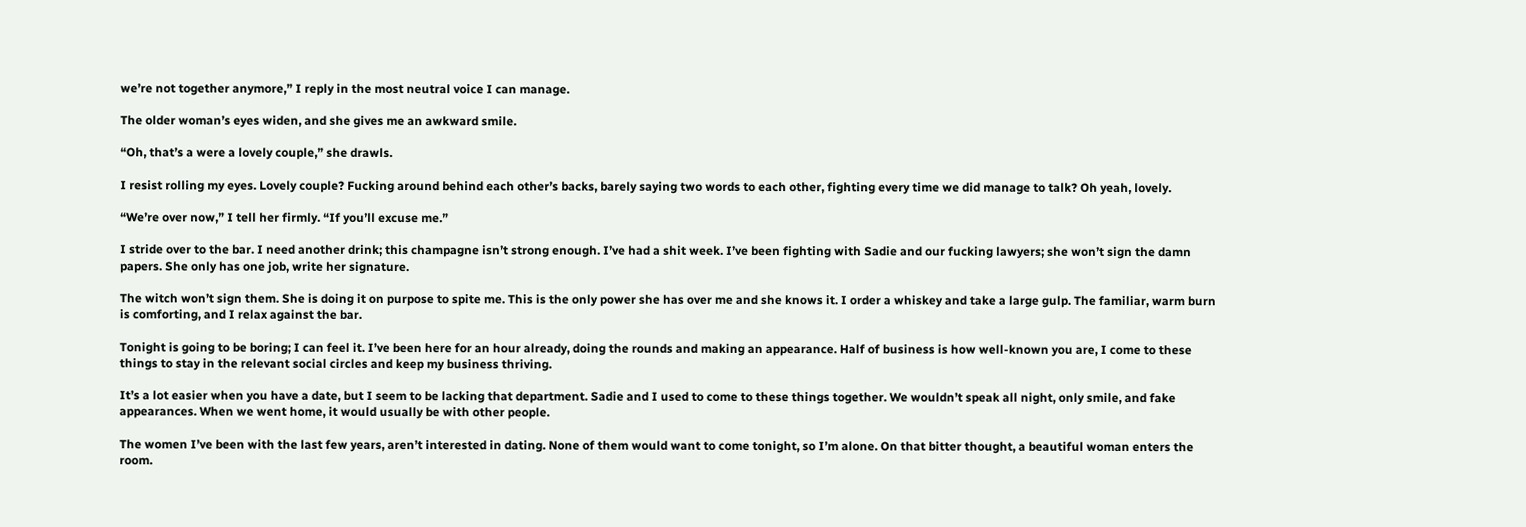we’re not together anymore,” I reply in the most neutral voice I can manage.

The older woman’s eyes widen, and she gives me an awkward smile.

“Oh, that’s a were a lovely couple,” she drawls.

I resist rolling my eyes. Lovely couple? Fucking around behind each other’s backs, barely saying two words to each other, fighting every time we did manage to talk? Oh yeah, lovely.

“We’re over now,” I tell her firmly. “If you’ll excuse me.”

I stride over to the bar. I need another drink; this champagne isn’t strong enough. I’ve had a shit week. I’ve been fighting with Sadie and our fucking lawyers; she won’t sign the damn papers. She only has one job, write her signature.

The witch won’t sign them. She is doing it on purpose to spite me. This is the only power she has over me and she knows it. I order a whiskey and take a large gulp. The familiar, warm burn is comforting, and I relax against the bar.

Tonight is going to be boring; I can feel it. I’ve been here for an hour already, doing the rounds and making an appearance. Half of business is how well-known you are, I come to these things to stay in the relevant social circles and keep my business thriving.

It’s a lot easier when you have a date, but I seem to be lacking that department. Sadie and I used to come to these things together. We wouldn’t speak all night, only smile, and fake appearances. When we went home, it would usually be with other people.

The women I’ve been with the last few years, aren’t interested in dating. None of them would want to come tonight, so I’m alone. On that bitter thought, a beautiful woman enters the room.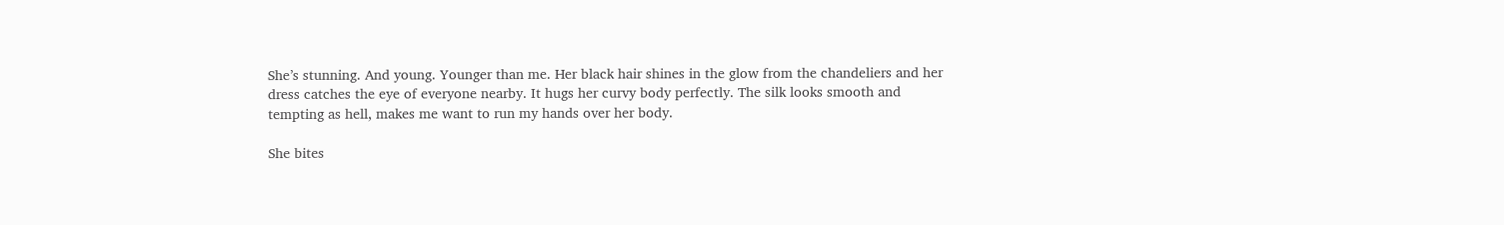She’s stunning. And young. Younger than me. Her black hair shines in the glow from the chandeliers and her dress catches the eye of everyone nearby. It hugs her curvy body perfectly. The silk looks smooth and tempting as hell, makes me want to run my hands over her body.

She bites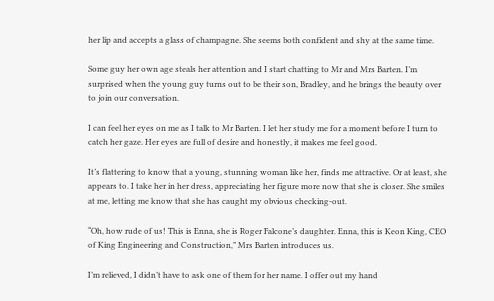her lip and accepts a glass of champagne. She seems both confident and shy at the same time.

Some guy her own age steals her attention and I start chatting to Mr and Mrs Barten. I’m surprised when the young guy turns out to be their son, Bradley, and he brings the beauty over to join our conversation.

I can feel her eyes on me as I talk to Mr Barten. I let her study me for a moment before I turn to catch her gaze. Her eyes are full of desire and honestly, it makes me feel good.

It’s flattering to know that a young, stunning woman like her, finds me attractive. Or at least, she appears to. I take her in her dress, appreciating her figure more now that she is closer. She smiles at me, letting me know that she has caught my obvious checking-out.

“Oh, how rude of us! This is Enna, she is Roger Falcone’s daughter. Enna, this is Keon King, CEO of King Engineering and Construction,” Mrs Barten introduces us.

I’m relieved, I didn’t have to ask one of them for her name. I offer out my hand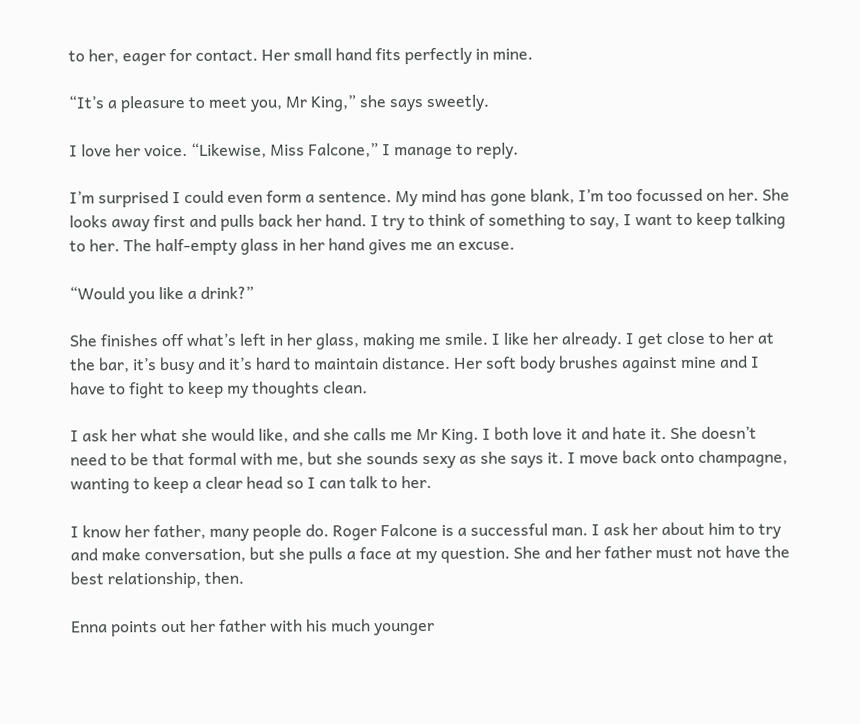to her, eager for contact. Her small hand fits perfectly in mine.

“It’s a pleasure to meet you, Mr King,” she says sweetly.

I love her voice. “Likewise, Miss Falcone,” I manage to reply.

I’m surprised I could even form a sentence. My mind has gone blank, I’m too focussed on her. She looks away first and pulls back her hand. I try to think of something to say, I want to keep talking to her. The half-empty glass in her hand gives me an excuse.

“Would you like a drink?”

She finishes off what’s left in her glass, making me smile. I like her already. I get close to her at the bar, it’s busy and it’s hard to maintain distance. Her soft body brushes against mine and I have to fight to keep my thoughts clean.

I ask her what she would like, and she calls me Mr King. I both love it and hate it. She doesn’t need to be that formal with me, but she sounds sexy as she says it. I move back onto champagne, wanting to keep a clear head so I can talk to her.

I know her father, many people do. Roger Falcone is a successful man. I ask her about him to try and make conversation, but she pulls a face at my question. She and her father must not have the best relationship, then.

Enna points out her father with his much younger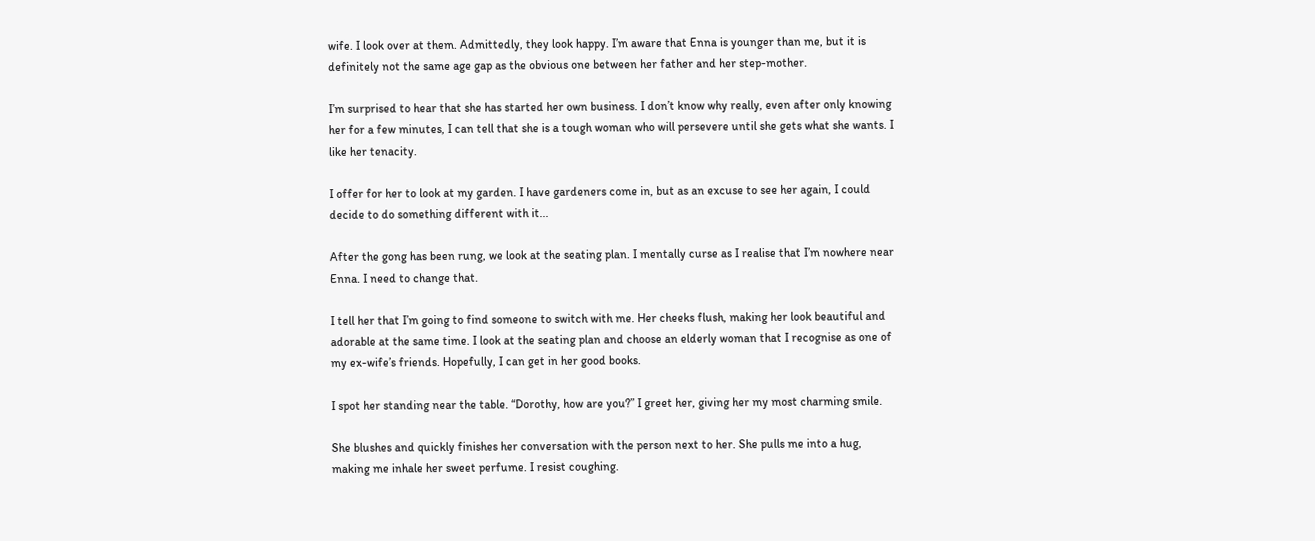wife. I look over at them. Admittedly, they look happy. I’m aware that Enna is younger than me, but it is definitely not the same age gap as the obvious one between her father and her step-mother.

I’m surprised to hear that she has started her own business. I don’t know why really, even after only knowing her for a few minutes, I can tell that she is a tough woman who will persevere until she gets what she wants. I like her tenacity.

I offer for her to look at my garden. I have gardeners come in, but as an excuse to see her again, I could decide to do something different with it...

After the gong has been rung, we look at the seating plan. I mentally curse as I realise that I’m nowhere near Enna. I need to change that.

I tell her that I’m going to find someone to switch with me. Her cheeks flush, making her look beautiful and adorable at the same time. I look at the seating plan and choose an elderly woman that I recognise as one of my ex-wife’s friends. Hopefully, I can get in her good books.

I spot her standing near the table. “Dorothy, how are you?” I greet her, giving her my most charming smile.

She blushes and quickly finishes her conversation with the person next to her. She pulls me into a hug, making me inhale her sweet perfume. I resist coughing.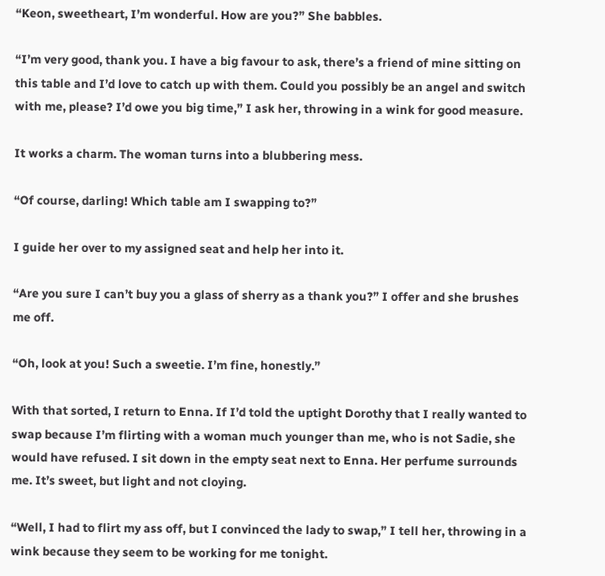“Keon, sweetheart, I’m wonderful. How are you?” She babbles.

“I’m very good, thank you. I have a big favour to ask, there’s a friend of mine sitting on this table and I’d love to catch up with them. Could you possibly be an angel and switch with me, please? I’d owe you big time,” I ask her, throwing in a wink for good measure.

It works a charm. The woman turns into a blubbering mess.

“Of course, darling! Which table am I swapping to?”

I guide her over to my assigned seat and help her into it.

“Are you sure I can’t buy you a glass of sherry as a thank you?” I offer and she brushes me off.

“Oh, look at you! Such a sweetie. I’m fine, honestly.”

With that sorted, I return to Enna. If I’d told the uptight Dorothy that I really wanted to swap because I’m flirting with a woman much younger than me, who is not Sadie, she would have refused. I sit down in the empty seat next to Enna. Her perfume surrounds me. It’s sweet, but light and not cloying.

“Well, I had to flirt my ass off, but I convinced the lady to swap,” I tell her, throwing in a wink because they seem to be working for me tonight.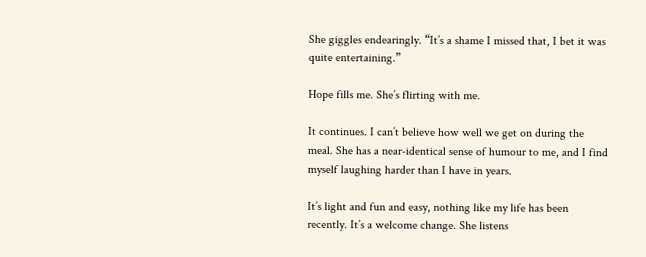She giggles endearingly. “It’s a shame I missed that, I bet it was quite entertaining.”

Hope fills me. She’s flirting with me.

It continues. I can’t believe how well we get on during the meal. She has a near-identical sense of humour to me, and I find myself laughing harder than I have in years.

It’s light and fun and easy, nothing like my life has been recently. It’s a welcome change. She listens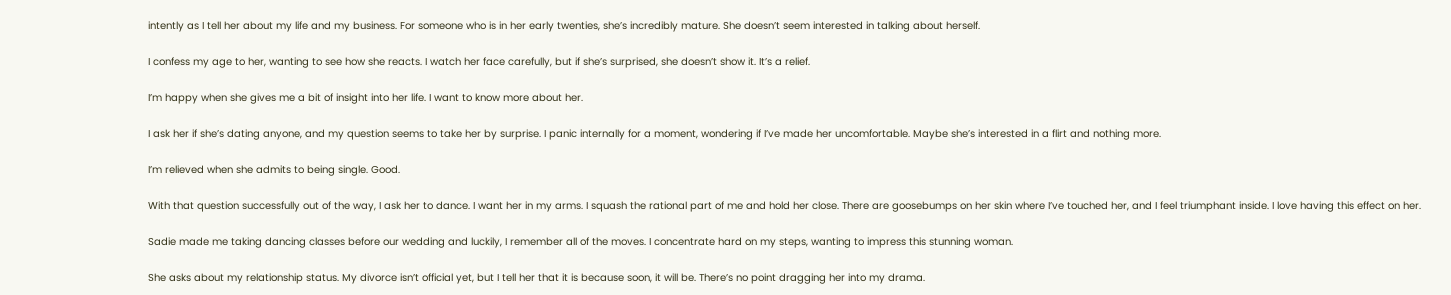intently as I tell her about my life and my business. For someone who is in her early twenties, she’s incredibly mature. She doesn’t seem interested in talking about herself.

I confess my age to her, wanting to see how she reacts. I watch her face carefully, but if she’s surprised, she doesn’t show it. It’s a relief.

I’m happy when she gives me a bit of insight into her life. I want to know more about her.

I ask her if she’s dating anyone, and my question seems to take her by surprise. I panic internally for a moment, wondering if I’ve made her uncomfortable. Maybe she’s interested in a flirt and nothing more.

I’m relieved when she admits to being single. Good.

With that question successfully out of the way, I ask her to dance. I want her in my arms. I squash the rational part of me and hold her close. There are goosebumps on her skin where I’ve touched her, and I feel triumphant inside. I love having this effect on her.

Sadie made me taking dancing classes before our wedding and luckily, I remember all of the moves. I concentrate hard on my steps, wanting to impress this stunning woman.

She asks about my relationship status. My divorce isn’t official yet, but I tell her that it is because soon, it will be. There’s no point dragging her into my drama.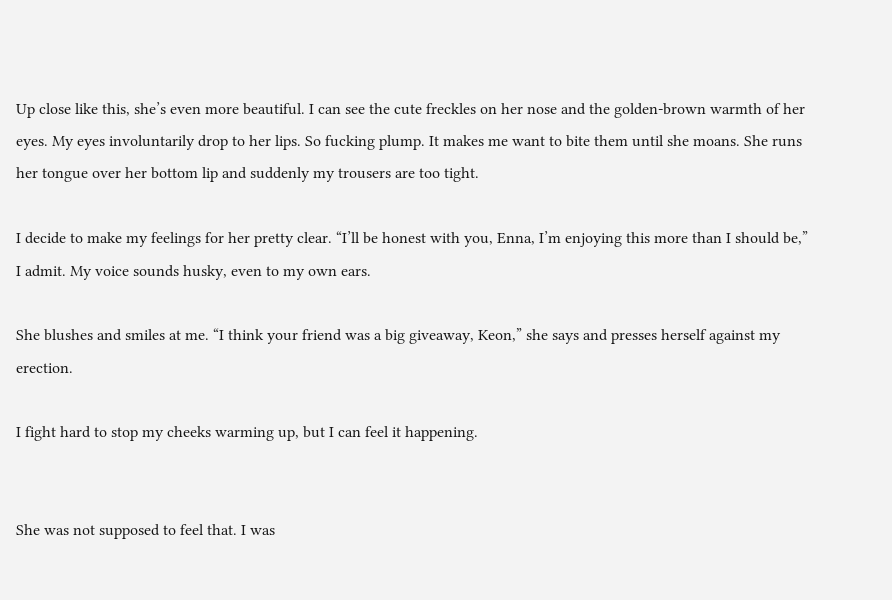Up close like this, she’s even more beautiful. I can see the cute freckles on her nose and the golden-brown warmth of her eyes. My eyes involuntarily drop to her lips. So fucking plump. It makes me want to bite them until she moans. She runs her tongue over her bottom lip and suddenly my trousers are too tight.

I decide to make my feelings for her pretty clear. “I’ll be honest with you, Enna, I’m enjoying this more than I should be,” I admit. My voice sounds husky, even to my own ears.

She blushes and smiles at me. “I think your friend was a big giveaway, Keon,” she says and presses herself against my erection.

I fight hard to stop my cheeks warming up, but I can feel it happening.


She was not supposed to feel that. I was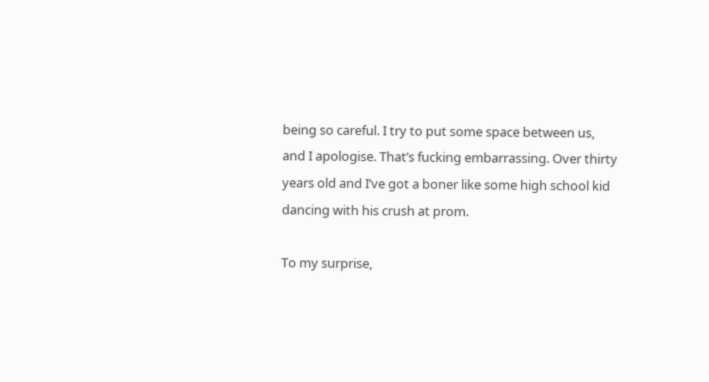being so careful. I try to put some space between us, and I apologise. That’s fucking embarrassing. Over thirty years old and I’ve got a boner like some high school kid dancing with his crush at prom.

To my surprise,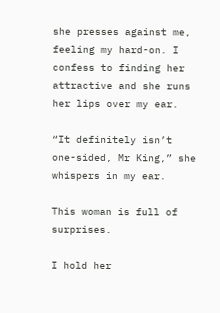she presses against me, feeling my hard-on. I confess to finding her attractive and she runs her lips over my ear.

“It definitely isn’t one-sided, Mr King,” she whispers in my ear.

This woman is full of surprises.

I hold her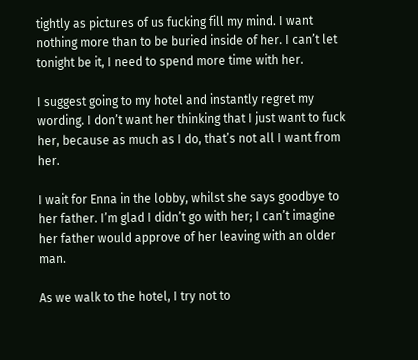tightly as pictures of us fucking fill my mind. I want nothing more than to be buried inside of her. I can’t let tonight be it, I need to spend more time with her.

I suggest going to my hotel and instantly regret my wording. I don’t want her thinking that I just want to fuck her, because as much as I do, that’s not all I want from her.

I wait for Enna in the lobby, whilst she says goodbye to her father. I’m glad I didn’t go with her; I can’t imagine her father would approve of her leaving with an older man.

As we walk to the hotel, I try not to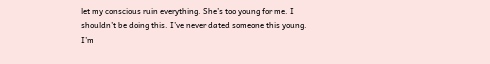let my conscious ruin everything. She’s too young for me. I shouldn’t be doing this. I’ve never dated someone this young. I’m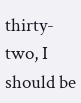thirty-two, I should be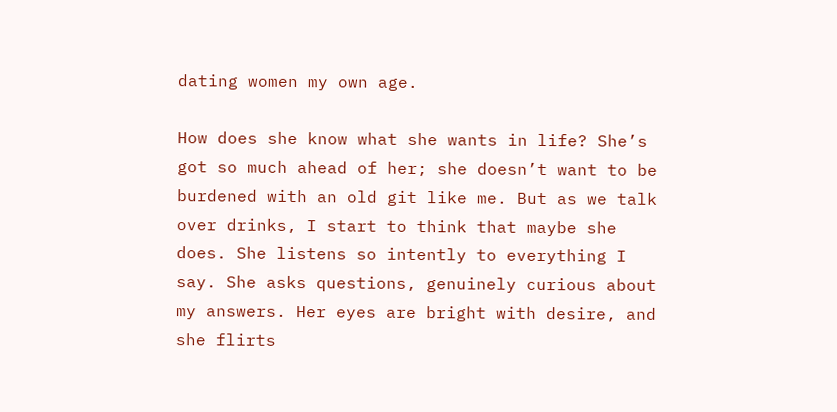dating women my own age.

How does she know what she wants in life? She’s got so much ahead of her; she doesn’t want to be burdened with an old git like me. But as we talk over drinks, I start to think that maybe she does. She listens so intently to everything I say. She asks questions, genuinely curious about my answers. Her eyes are bright with desire, and she flirts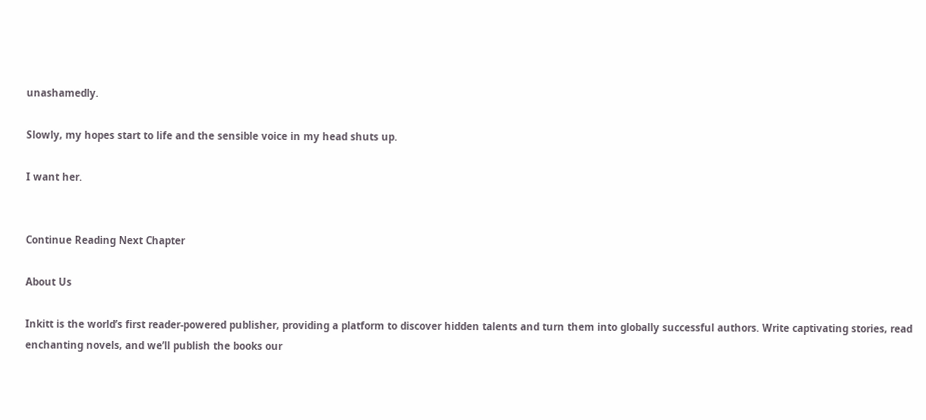unashamedly.

Slowly, my hopes start to life and the sensible voice in my head shuts up.

I want her.


Continue Reading Next Chapter

About Us

Inkitt is the world’s first reader-powered publisher, providing a platform to discover hidden talents and turn them into globally successful authors. Write captivating stories, read enchanting novels, and we’ll publish the books our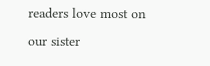readers love most on our sister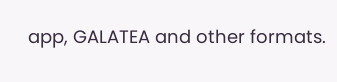app, GALATEA and other formats.